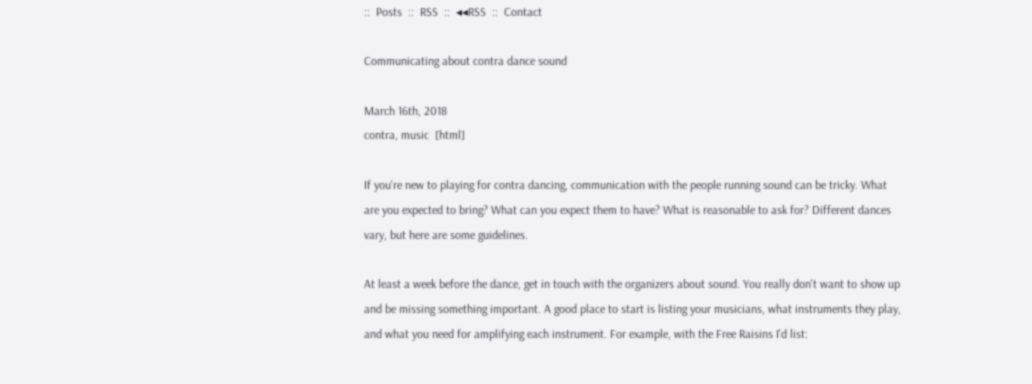::  Posts  ::  RSS  ::  ◂◂RSS  ::  Contact

Communicating about contra dance sound

March 16th, 2018
contra, music  [html]

If you're new to playing for contra dancing, communication with the people running sound can be tricky. What are you expected to bring? What can you expect them to have? What is reasonable to ask for? Different dances vary, but here are some guidelines.

At least a week before the dance, get in touch with the organizers about sound. You really don't want to show up and be missing something important. A good place to start is listing your musicians, what instruments they play, and what you need for amplifying each instrument. For example, with the Free Raisins I'd list: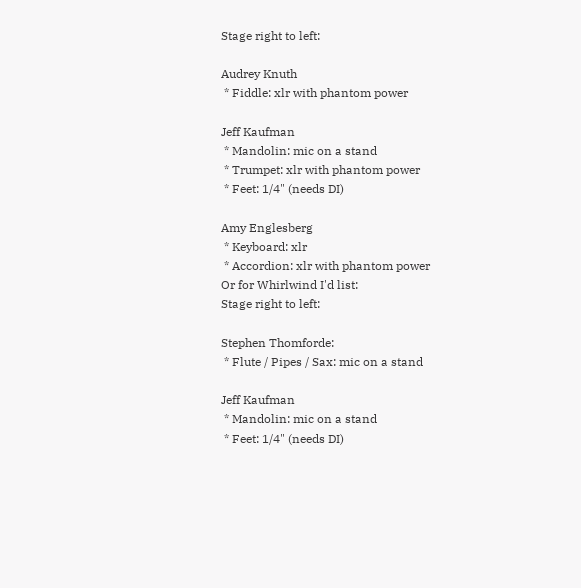Stage right to left:

Audrey Knuth
 * Fiddle: xlr with phantom power

Jeff Kaufman
 * Mandolin: mic on a stand
 * Trumpet: xlr with phantom power
 * Feet: 1/4" (needs DI)

Amy Englesberg
 * Keyboard: xlr
 * Accordion: xlr with phantom power
Or for Whirlwind I'd list:
Stage right to left:

Stephen Thomforde:
 * Flute / Pipes / Sax: mic on a stand

Jeff Kaufman
 * Mandolin: mic on a stand
 * Feet: 1/4" (needs DI)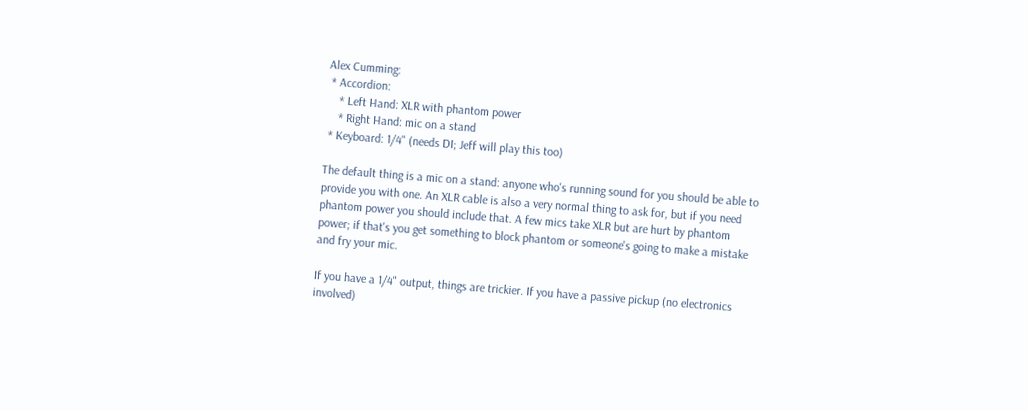Alex Cumming:
 * Accordion:
    * Left Hand: XLR with phantom power
    * Right Hand: mic on a stand
 * Keyboard: 1/4" (needs DI; Jeff will play this too)

The default thing is a mic on a stand: anyone who's running sound for you should be able to provide you with one. An XLR cable is also a very normal thing to ask for, but if you need phantom power you should include that. A few mics take XLR but are hurt by phantom power; if that's you get something to block phantom or someone's going to make a mistake and fry your mic.

If you have a 1/4" output, things are trickier. If you have a passive pickup (no electronics involved)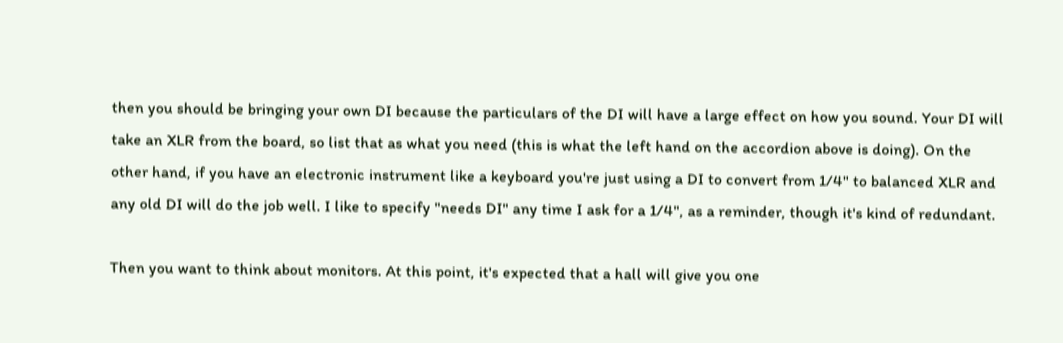then you should be bringing your own DI because the particulars of the DI will have a large effect on how you sound. Your DI will take an XLR from the board, so list that as what you need (this is what the left hand on the accordion above is doing). On the other hand, if you have an electronic instrument like a keyboard you're just using a DI to convert from 1/4" to balanced XLR and any old DI will do the job well. I like to specify "needs DI" any time I ask for a 1/4", as a reminder, though it's kind of redundant.

Then you want to think about monitors. At this point, it's expected that a hall will give you one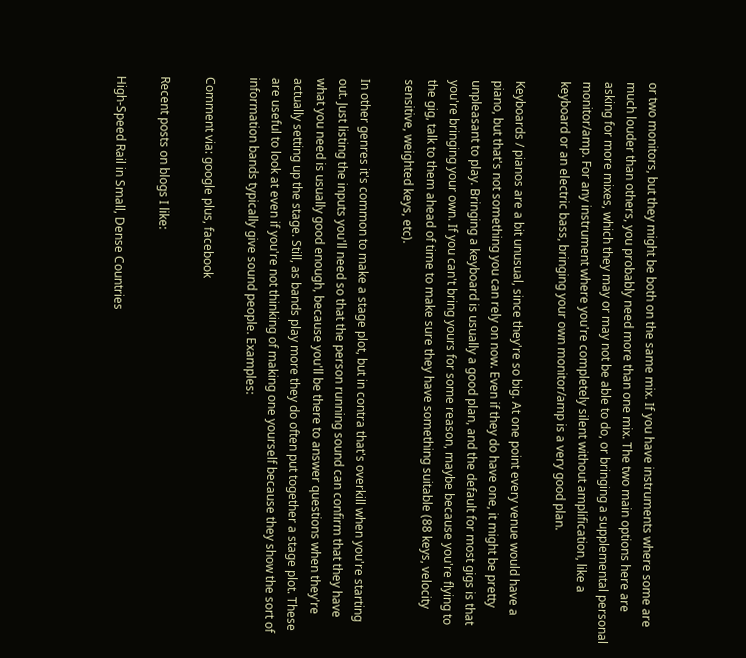or two monitors, but they might be both on the same mix. If you have instruments where some are much louder than others, you probably need more than one mix. The two main options here are asking for more mixes, which they may or may not be able to do, or bringing a supplemental personal monitor/amp. For any instrument where you're completely silent without amplification, like a keyboard or an electric bass, bringing your own monitor/amp is a very good plan.

Keyboards / pianos are a bit unusual, since they're so big. At one point every venue would have a piano, but that's not something you can rely on now. Even if they do have one, it might be pretty unpleasant to play. Bringing a keyboard is usually a good plan, and the default for most gigs is that you're bringing your own. If you can't bring yours for some reason, maybe because you're flying to the gig, talk to them ahead of time to make sure they have something suitable (88 keys, velocity sensitive, weighted keys, etc).

In other genres it's common to make a stage plot, but in contra that's overkill when you're starting out. Just listing the inputs you'll need so that the person running sound can confirm that they have what you need is usually good enough, because you'll be there to answer questions when they're actually setting up the stage. Still, as bands play more they do often put together a stage plot. These are useful to look at even if you're not thinking of making one yourself because they show the sort of information bands typically give sound people. Examples:

Comment via: google plus, facebook

Recent posts on blogs I like:

High-Speed Rail in Small, Dense Countries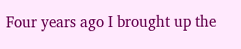Four years ago I brought up the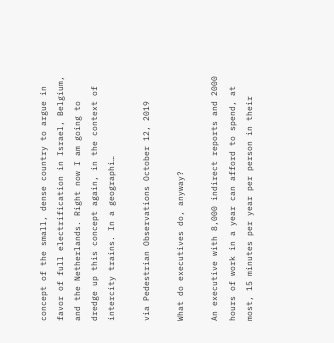concept of the small, dense country to argue in favor of full electrification in Israel, Belgium, and the Netherlands. Right now I am going to dredge up this concept again, in the context of intercity trains. In a geographi…

via Pedestrian Observations October 12, 2019

What do executives do, anyway?

An executive with 8,000 indirect reports and 2000 hours of work in a year can afford to spend, at most, 15 minutes per year per person in their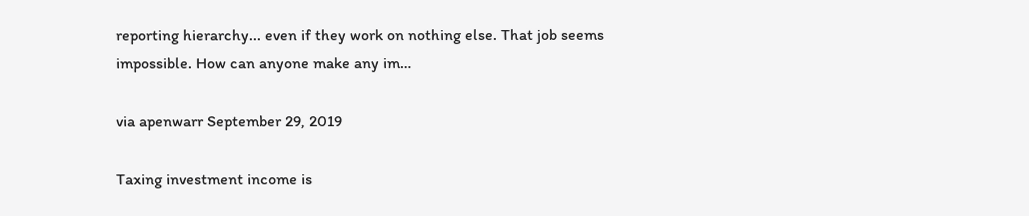reporting hierarchy... even if they work on nothing else. That job seems impossible. How can anyone make any im…

via apenwarr September 29, 2019

Taxing investment income is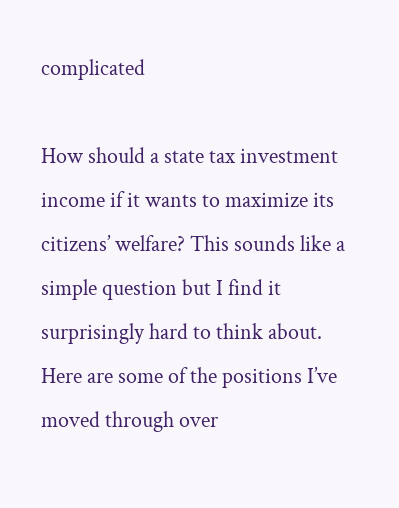complicated

How should a state tax investment income if it wants to maximize its citizens’ welfare? This sounds like a simple question but I find it surprisingly hard to think about. Here are some of the positions I’ve moved through over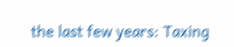the last few years: Taxing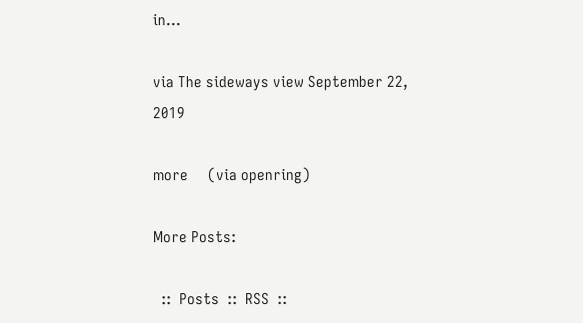in…

via The sideways view September 22, 2019

more     (via openring)

More Posts:

  ::  Posts  ::  RSS  ::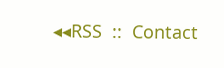◂◂RSS  ::  Contact